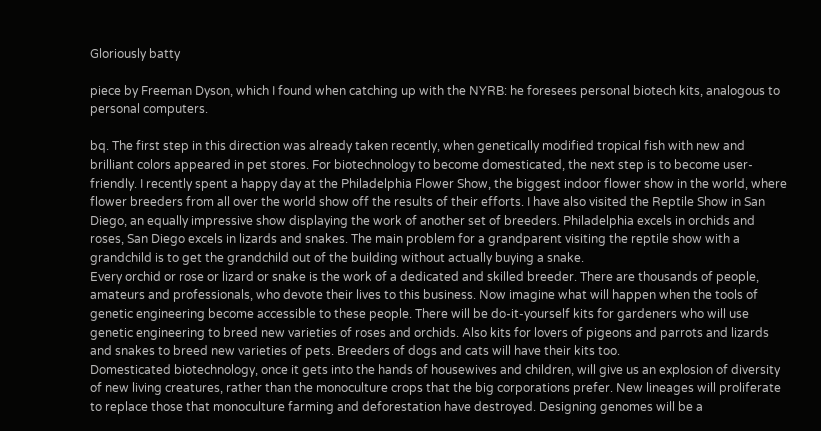Gloriously batty

piece by Freeman Dyson, which I found when catching up with the NYRB: he foresees personal biotech kits, analogous to personal computers.

bq. The first step in this direction was already taken recently, when genetically modified tropical fish with new and brilliant colors appeared in pet stores. For biotechnology to become domesticated, the next step is to become user-friendly. I recently spent a happy day at the Philadelphia Flower Show, the biggest indoor flower show in the world, where flower breeders from all over the world show off the results of their efforts. I have also visited the Reptile Show in San Diego, an equally impressive show displaying the work of another set of breeders. Philadelphia excels in orchids and roses, San Diego excels in lizards and snakes. The main problem for a grandparent visiting the reptile show with a grandchild is to get the grandchild out of the building without actually buying a snake.
Every orchid or rose or lizard or snake is the work of a dedicated and skilled breeder. There are thousands of people, amateurs and professionals, who devote their lives to this business. Now imagine what will happen when the tools of genetic engineering become accessible to these people. There will be do-it-yourself kits for gardeners who will use genetic engineering to breed new varieties of roses and orchids. Also kits for lovers of pigeons and parrots and lizards and snakes to breed new varieties of pets. Breeders of dogs and cats will have their kits too.
Domesticated biotechnology, once it gets into the hands of housewives and children, will give us an explosion of diversity of new living creatures, rather than the monoculture crops that the big corporations prefer. New lineages will proliferate to replace those that monoculture farming and deforestation have destroyed. Designing genomes will be a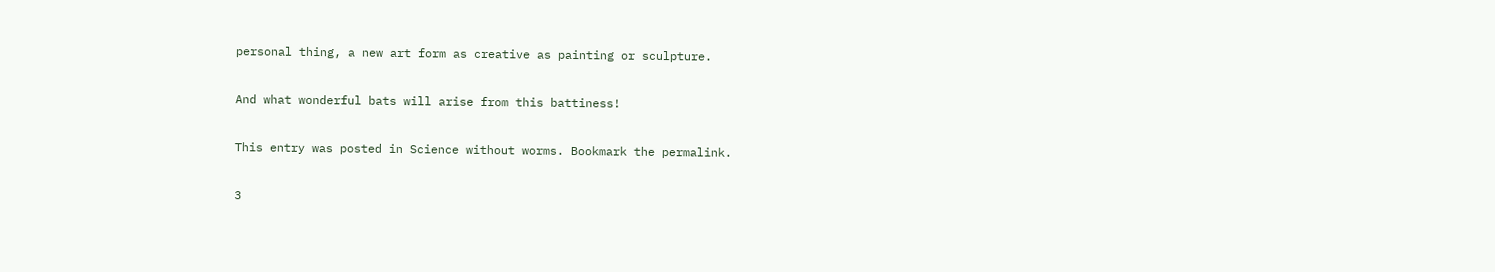personal thing, a new art form as creative as painting or sculpture.

And what wonderful bats will arise from this battiness!

This entry was posted in Science without worms. Bookmark the permalink.

3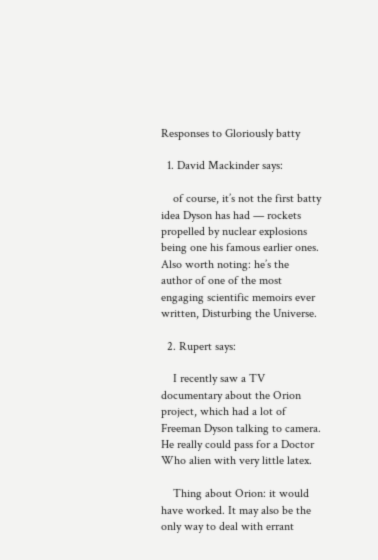Responses to Gloriously batty

  1. David Mackinder says:

    of course, it’s not the first batty idea Dyson has had — rockets propelled by nuclear explosions being one his famous earlier ones. Also worth noting: he’s the author of one of the most engaging scientific memoirs ever written, Disturbing the Universe.

  2. Rupert says:

    I recently saw a TV documentary about the Orion project, which had a lot of Freeman Dyson talking to camera. He really could pass for a Doctor Who alien with very little latex.

    Thing about Orion: it would have worked. It may also be the only way to deal with errant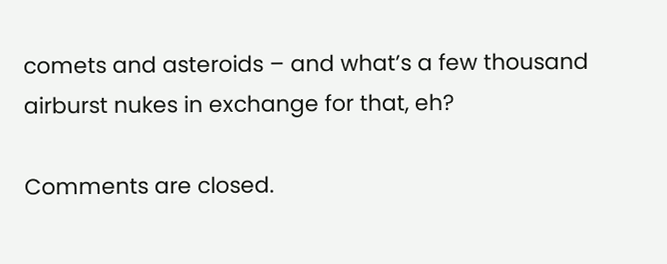comets and asteroids – and what’s a few thousand airburst nukes in exchange for that, eh?

Comments are closed.